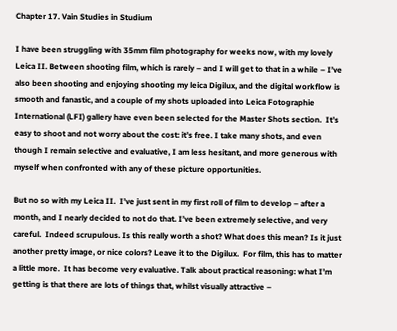Chapter 17. Vain Studies in Studium

I have been struggling with 35mm film photography for weeks now, with my lovely Leica II. Between shooting film, which is rarely – and I will get to that in a while – I’ve also been shooting and enjoying shooting my leica Digilux, and the digital workflow is smooth and fanastic, and a couple of my shots uploaded into Leica Fotographie International (LFI) gallery have even been selected for the Master Shots section.  It’s easy to shoot and not worry about the cost: it’s free. I take many shots, and even though I remain selective and evaluative, I am less hesitant, and more generous with myself when confronted with any of these picture opportunities.

But no so with my Leica II.  I’ve just sent in my first roll of film to develop – after a month, and I nearly decided to not do that. I’ve been extremely selective, and very careful.  Indeed scrupulous. Is this really worth a shot? What does this mean? Is it just another pretty image, or nice colors? Leave it to the Digilux.  For film, this has to matter a little more.  It has become very evaluative. Talk about practical reasoning: what I’m getting is that there are lots of things that, whilst visually attractive –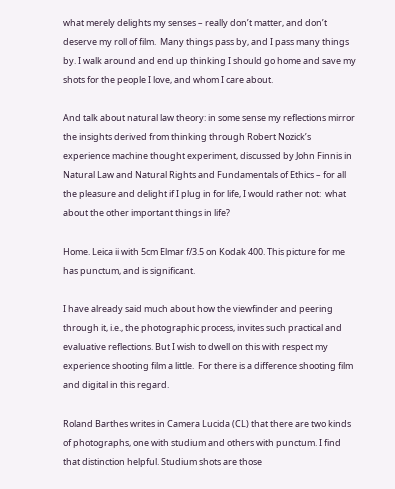what merely delights my senses – really don’t matter, and don’t deserve my roll of film.  Many things pass by, and I pass many things by. I walk around and end up thinking I should go home and save my shots for the people I love, and whom I care about.

And talk about natural law theory: in some sense my reflections mirror the insights derived from thinking through Robert Nozick’s experience machine thought experiment, discussed by John Finnis in Natural Law and Natural Rights and Fundamentals of Ethics – for all the pleasure and delight if I plug in for life, I would rather not:  what about the other important things in life?

Home. Leica ii with 5cm Elmar f/3.5 on Kodak 400. This picture for me has punctum, and is significant.

I have already said much about how the viewfinder and peering through it, i.e., the photographic process, invites such practical and evaluative reflections. But I wish to dwell on this with respect my experience shooting film a little.  For there is a difference shooting film and digital in this regard.

Roland Barthes writes in Camera Lucida (CL) that there are two kinds of photographs, one with studium and others with punctum. I find that distinction helpful. Studium shots are those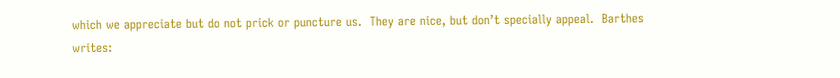which we appreciate but do not prick or puncture us.  They are nice, but don’t specially appeal.  Barthes writes: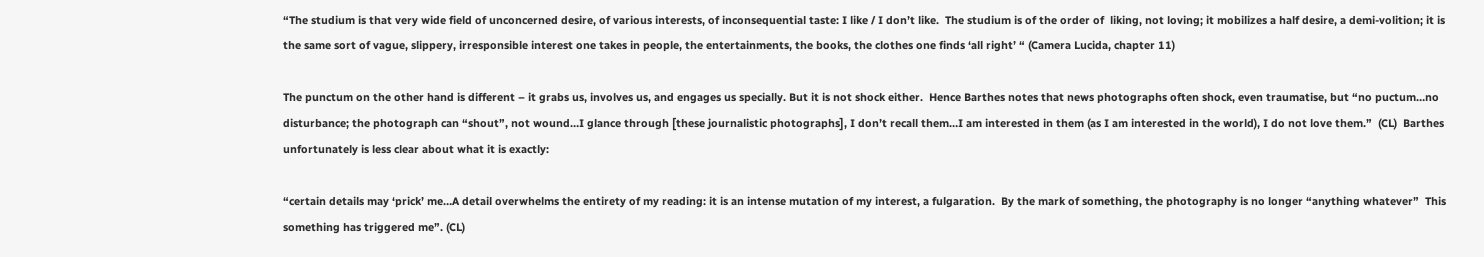“The studium is that very wide field of unconcerned desire, of various interests, of inconsequential taste: I like / I don’t like.  The studium is of the order of  liking, not loving; it mobilizes a half desire, a demi-volition; it is the same sort of vague, slippery, irresponsible interest one takes in people, the entertainments, the books, the clothes one finds ‘all right’ “ (Camera Lucida, chapter 11)

The punctum on the other hand is different – it grabs us, involves us, and engages us specially. But it is not shock either.  Hence Barthes notes that news photographs often shock, even traumatise, but “no puctum…no disturbance; the photograph can “shout”, not wound…I glance through [these journalistic photographs], I don’t recall them…I am interested in them (as I am interested in the world), I do not love them.”  (CL)  Barthes unfortunately is less clear about what it is exactly:

“certain details may ‘prick’ me…A detail overwhelms the entirety of my reading: it is an intense mutation of my interest, a fulgaration.  By the mark of something, the photography is no longer “anything whatever”  This something has triggered me”. (CL)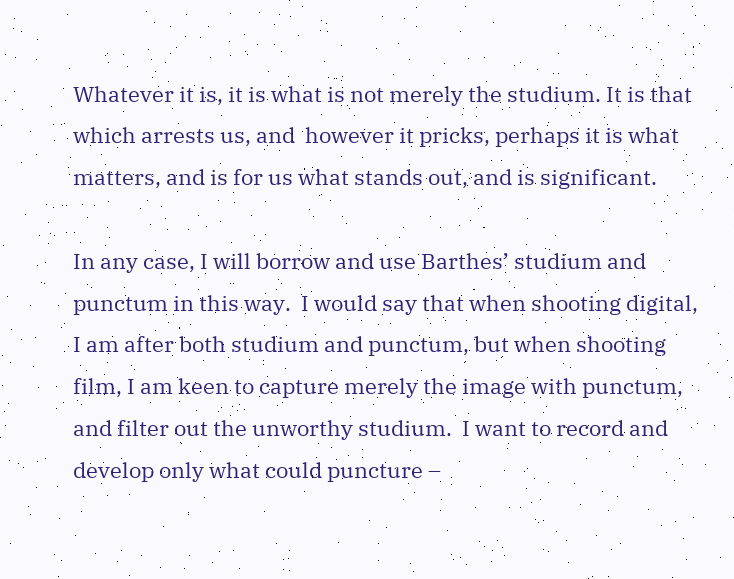Whatever it is, it is what is not merely the studium. It is that which arrests us, and  however it pricks, perhaps it is what matters, and is for us what stands out, and is significant.

In any case, I will borrow and use Barthes’ studium and punctum in this way.  I would say that when shooting digital, I am after both studium and punctum, but when shooting film, I am keen to capture merely the image with punctum, and filter out the unworthy studium.  I want to record and develop only what could puncture –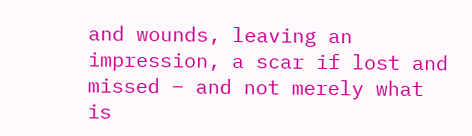and wounds, leaving an impression, a scar if lost and missed – and not merely what is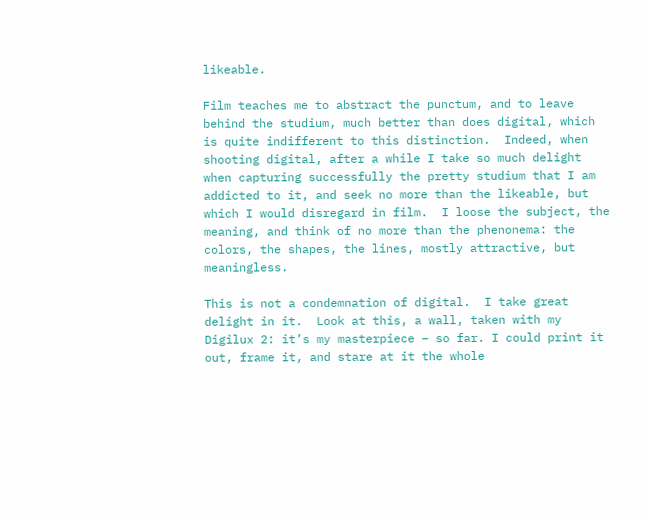likeable.

Film teaches me to abstract the punctum, and to leave behind the studium, much better than does digital, which is quite indifferent to this distinction.  Indeed, when shooting digital, after a while I take so much delight when capturing successfully the pretty studium that I am addicted to it, and seek no more than the likeable, but which I would disregard in film.  I loose the subject, the meaning, and think of no more than the phenonema: the colors, the shapes, the lines, mostly attractive, but meaningless.

This is not a condemnation of digital.  I take great delight in it.  Look at this, a wall, taken with my Digilux 2: it’s my masterpiece – so far. I could print it out, frame it, and stare at it the whole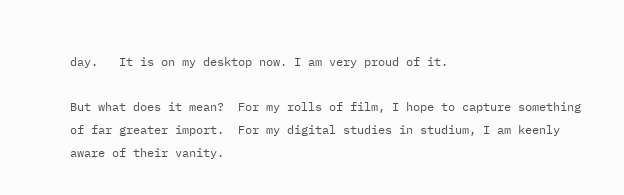day.   It is on my desktop now. I am very proud of it.

But what does it mean?  For my rolls of film, I hope to capture something of far greater import.  For my digital studies in studium, I am keenly aware of their vanity.